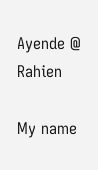Ayende @ Rahien

My name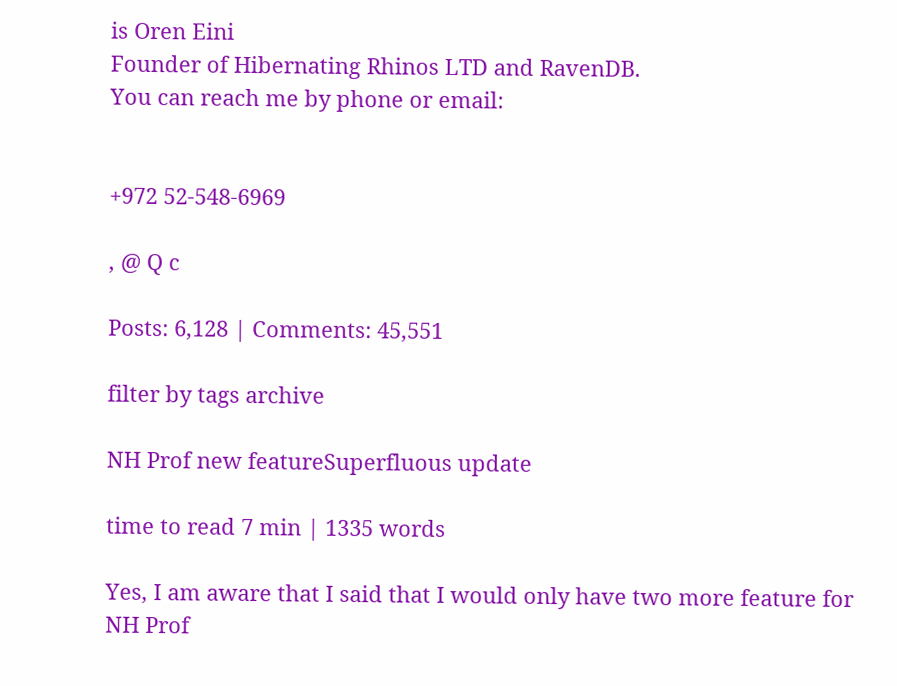is Oren Eini
Founder of Hibernating Rhinos LTD and RavenDB.
You can reach me by phone or email:


+972 52-548-6969

, @ Q c

Posts: 6,128 | Comments: 45,551

filter by tags archive

NH Prof new featureSuperfluous update

time to read 7 min | 1335 words

Yes, I am aware that I said that I would only have two more feature for NH Prof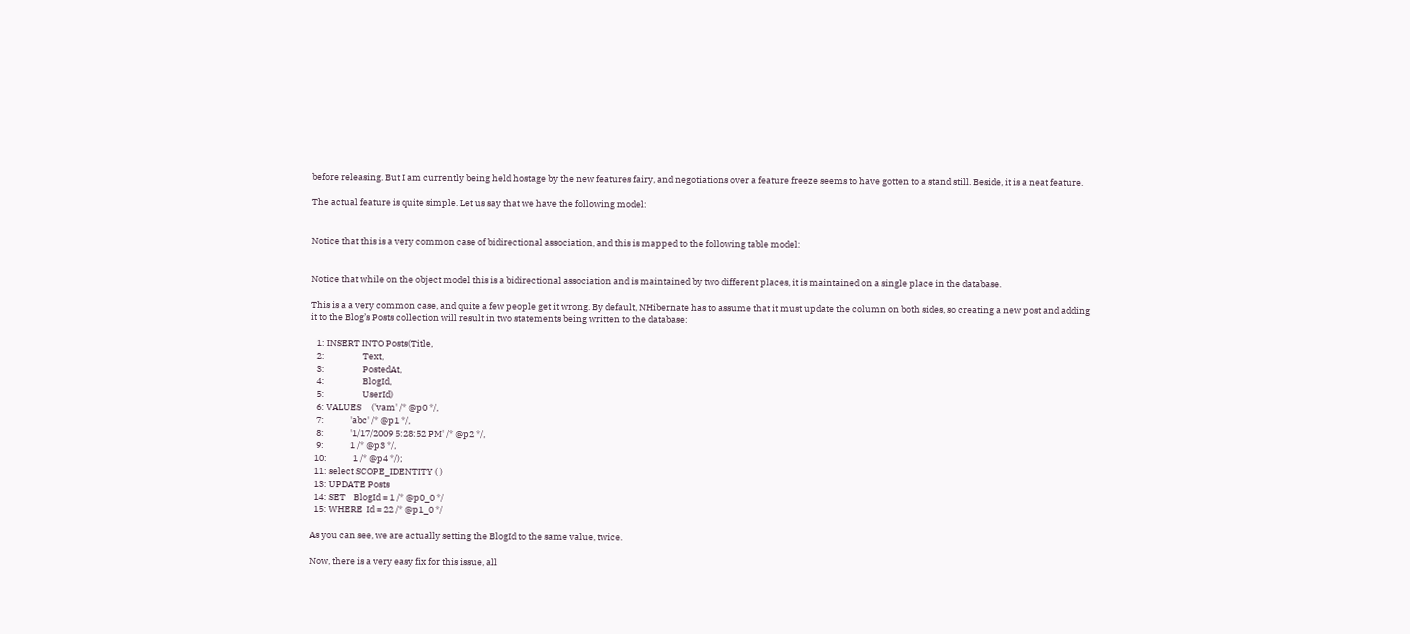before releasing. But I am currently being held hostage by the new features fairy, and negotiations over a feature freeze seems to have gotten to a stand still. Beside, it is a neat feature.

The actual feature is quite simple. Let us say that we have the following model:


Notice that this is a very common case of bidirectional association, and this is mapped to the following table model:


Notice that while on the object model this is a bidirectional association and is maintained by two different places, it is maintained on a single place in the database.

This is a a very common case, and quite a few people get it wrong. By default, NHibernate has to assume that it must update the column on both sides, so creating a new post and adding it to the Blog’s Posts collection will result in two statements being written to the database:

   1: INSERT INTO Posts(Title,
   2:                   Text,
   3:                   PostedAt,
   4:                   BlogId,
   5:                   UserId)
   6: VALUES     ('vam' /* @p0 */,
   7:             'abc' /* @p1 */,
   8:             '1/17/2009 5:28:52 PM' /* @p2 */,
   9:             1 /* @p3 */,
  10:             1 /* @p4 */);
  11: select SCOPE_IDENTITY ( )
  13: UPDATE Posts
  14: SET    BlogId = 1 /* @p0_0 */
  15: WHERE  Id = 22 /* @p1_0 */

As you can see, we are actually setting the BlogId to the same value, twice.

Now, there is a very easy fix for this issue, all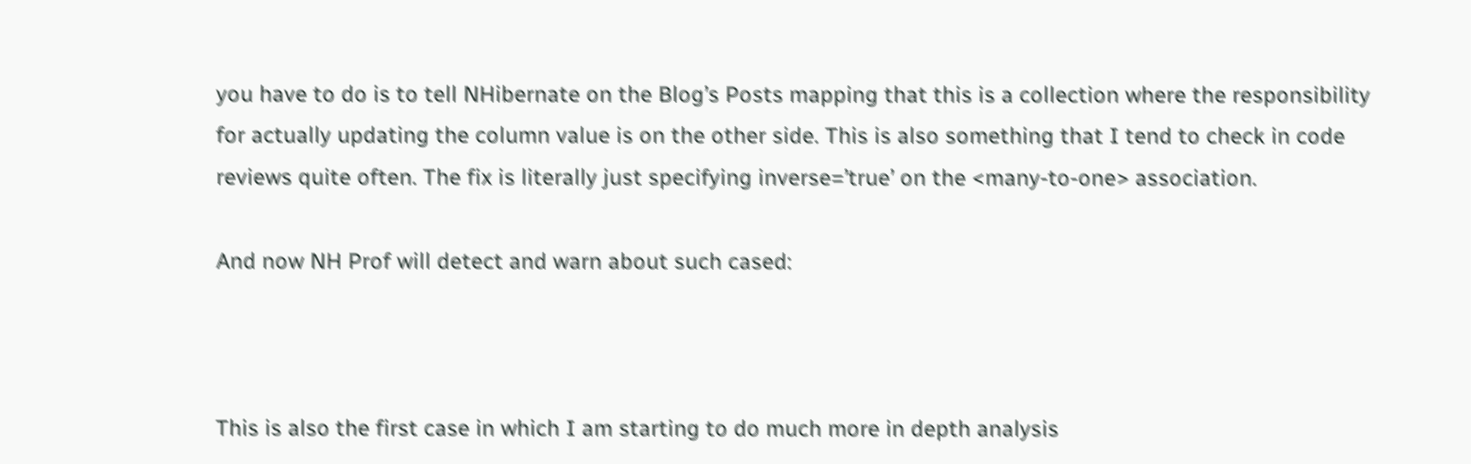you have to do is to tell NHibernate on the Blog’s Posts mapping that this is a collection where the responsibility for actually updating the column value is on the other side. This is also something that I tend to check in code reviews quite often. The fix is literally just specifying inverse=’true’ on the <many-to-one> association.

And now NH Prof will detect and warn about such cased:



This is also the first case in which I am starting to do much more in depth analysis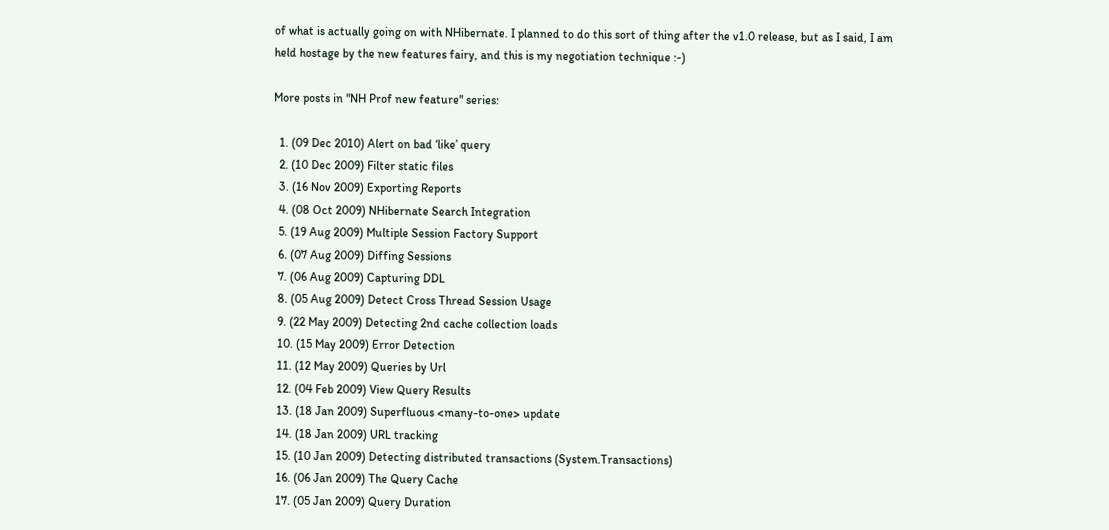of what is actually going on with NHibernate. I planned to do this sort of thing after the v1.0 release, but as I said, I am held hostage by the new features fairy, and this is my negotiation technique :-)

More posts in "NH Prof new feature" series:

  1. (09 Dec 2010) Alert on bad ‘like’ query
  2. (10 Dec 2009) Filter static files
  3. (16 Nov 2009) Exporting Reports
  4. (08 Oct 2009) NHibernate Search Integration
  5. (19 Aug 2009) Multiple Session Factory Support
  6. (07 Aug 2009) Diffing Sessions
  7. (06 Aug 2009) Capturing DDL
  8. (05 Aug 2009) Detect Cross Thread Session Usage
  9. (22 May 2009) Detecting 2nd cache collection loads
  10. (15 May 2009) Error Detection
  11. (12 May 2009) Queries by Url
  12. (04 Feb 2009) View Query Results
  13. (18 Jan 2009) Superfluous <many-to-one> update
  14. (18 Jan 2009) URL tracking
  15. (10 Jan 2009) Detecting distributed transactions (System.Transactions)
  16. (06 Jan 2009) The Query Cache
  17. (05 Jan 2009) Query Duration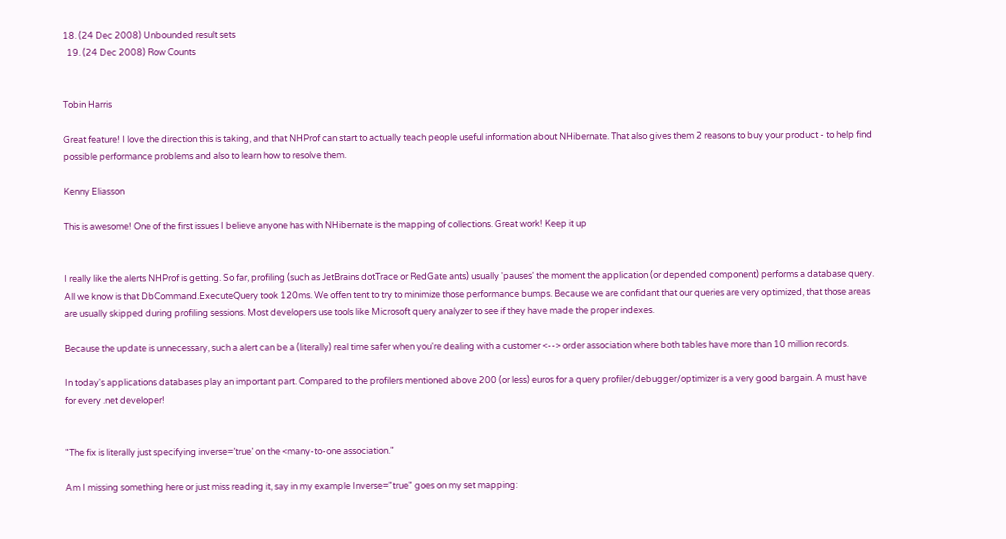18. (24 Dec 2008) Unbounded result sets
  19. (24 Dec 2008) Row Counts


Tobin Harris

Great feature! I love the direction this is taking, and that NHProf can start to actually teach people useful information about NHibernate. That also gives them 2 reasons to buy your product - to help find possible performance problems and also to learn how to resolve them.

Kenny Eliasson

This is awesome! One of the first issues I believe anyone has with NHibernate is the mapping of collections. Great work! Keep it up


I really like the alerts NHProf is getting. So far, profiling (such as JetBrains dotTrace or RedGate ants) usually 'pauses' the moment the application (or depended component) performs a database query. All we know is that DbCommand.ExecuteQuery took 120ms. We offen tent to try to minimize those performance bumps. Because we are confidant that our queries are very optimized, that those areas are usually skipped during profiling sessions. Most developers use tools like Microsoft query analyzer to see if they have made the proper indexes.

Because the update is unnecessary, such a alert can be a (literally) real time safer when you're dealing with a customer <--> order association where both tables have more than 10 million records.

In today's applications databases play an important part. Compared to the profilers mentioned above 200 (or less) euros for a query profiler/debugger/optimizer is a very good bargain. A must have for every .net developer!


"The fix is literally just specifying inverse=’true’ on the <many-to-one association."

Am I missing something here or just miss reading it, say in my example Inverse="true" goes on my set mapping: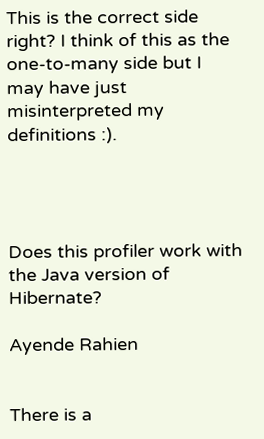This is the correct side right? I think of this as the one-to-many side but I may have just misinterpreted my definitions :).




Does this profiler work with the Java version of Hibernate?

Ayende Rahien


There is a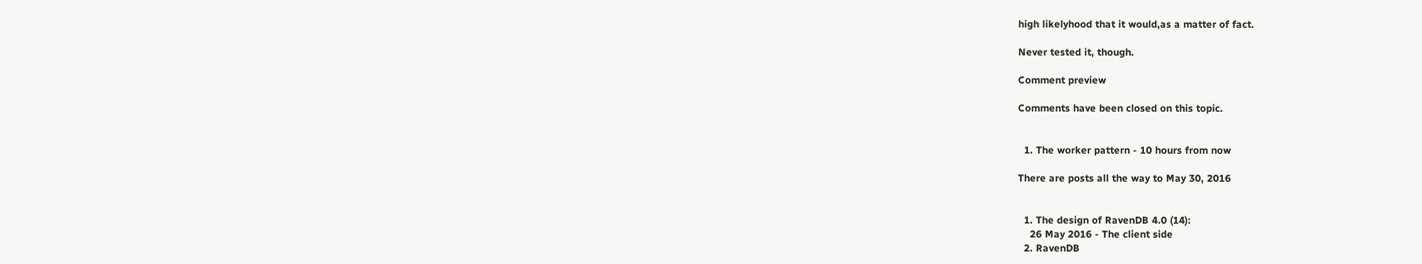high likelyhood that it would,as a matter of fact.

Never tested it, though.

Comment preview

Comments have been closed on this topic.


  1. The worker pattern - 10 hours from now

There are posts all the way to May 30, 2016


  1. The design of RavenDB 4.0 (14):
    26 May 2016 - The client side
  2. RavenDB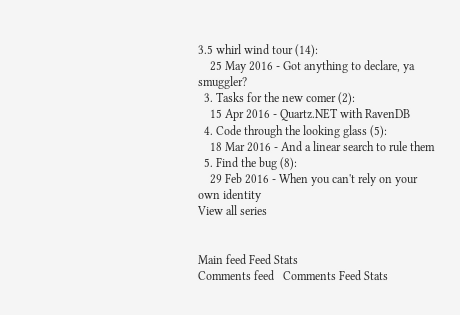3.5 whirl wind tour (14):
    25 May 2016 - Got anything to declare, ya smuggler?
  3. Tasks for the new comer (2):
    15 Apr 2016 - Quartz.NET with RavenDB
  4. Code through the looking glass (5):
    18 Mar 2016 - And a linear search to rule them
  5. Find the bug (8):
    29 Feb 2016 - When you can't rely on your own identity
View all series


Main feed Feed Stats
Comments feed   Comments Feed Stats